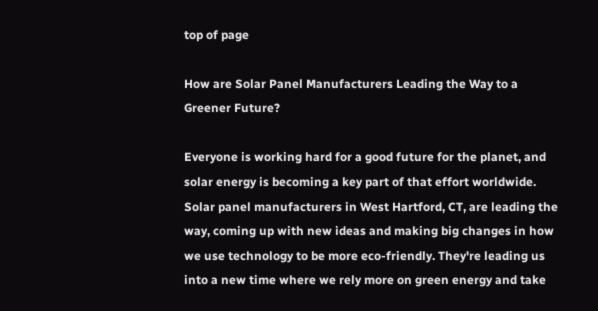top of page

How are Solar Panel Manufacturers Leading the Way to a Greener Future?

Everyone is working hard for a good future for the planet, and solar energy is becoming a key part of that effort worldwide. Solar panel manufacturers in West Hartford, CT, are leading the way, coming up with new ideas and making big changes in how we use technology to be more eco-friendly. They're leading us into a new time where we rely more on green energy and take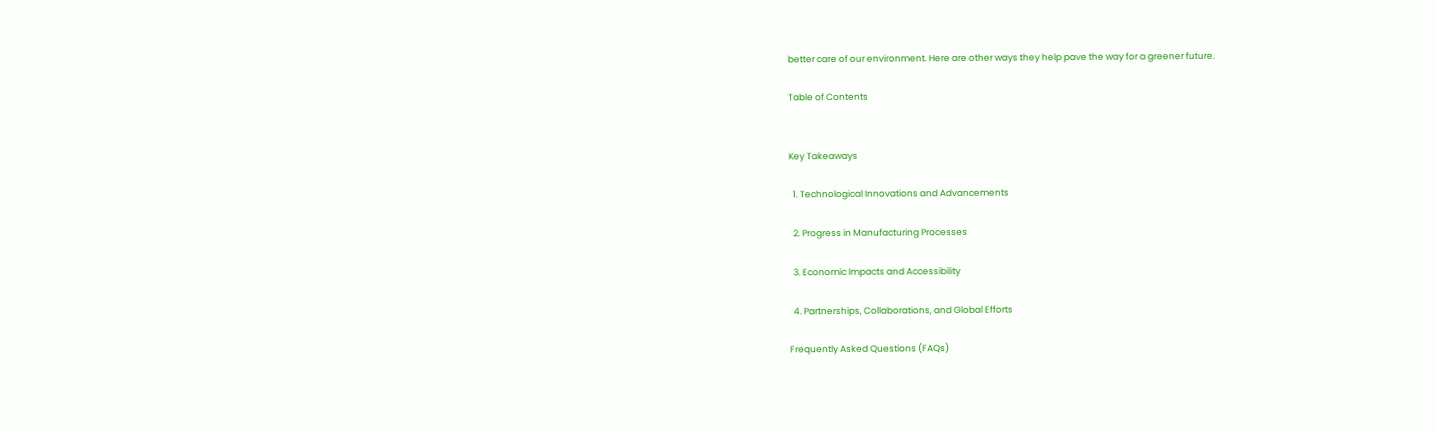better care of our environment. Here are other ways they help pave the way for a greener future.

Table of Contents


Key Takeaways

  1. Technological Innovations and Advancements

  2. Progress in Manufacturing Processes

  3. Economic Impacts and Accessibility

  4. Partnerships, Collaborations, and Global Efforts

Frequently Asked Questions (FAQs)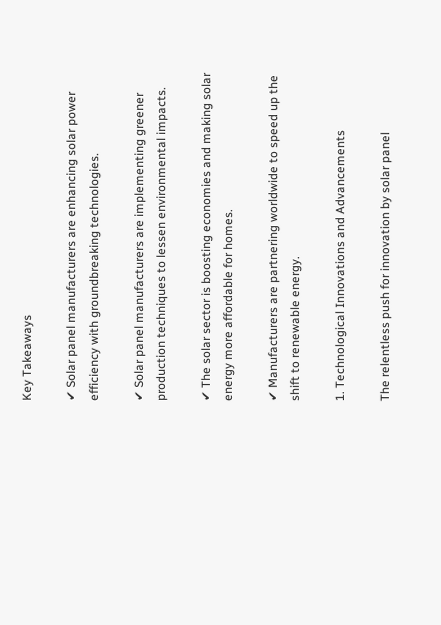Key Takeaways

✔ Solar panel manufacturers are enhancing solar power efficiency with groundbreaking technologies.

✔ Solar panel manufacturers are implementing greener production techniques to lessen environmental impacts.

✔ The solar sector is boosting economies and making solar energy more affordable for homes.

✔ Manufacturers are partnering worldwide to speed up the shift to renewable energy.

1. Technological Innovations and Advancements

The relentless push for innovation by solar panel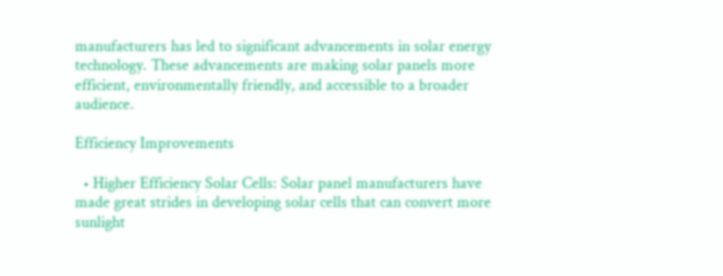manufacturers has led to significant advancements in solar energy technology. These advancements are making solar panels more efficient, environmentally friendly, and accessible to a broader audience.

Efficiency Improvements

  • Higher Efficiency Solar Cells: Solar panel manufacturers have made great strides in developing solar cells that can convert more sunlight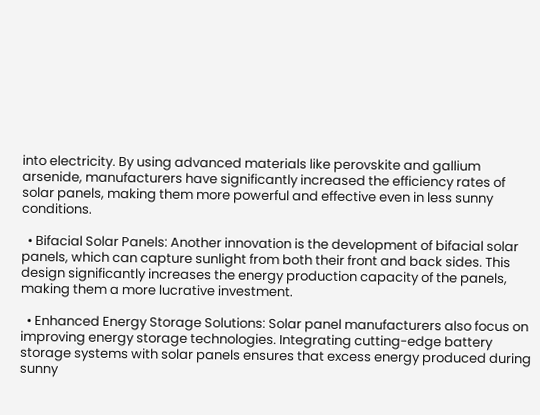into electricity. By using advanced materials like perovskite and gallium arsenide, manufacturers have significantly increased the efficiency rates of solar panels, making them more powerful and effective even in less sunny conditions.

  • Bifacial Solar Panels: Another innovation is the development of bifacial solar panels, which can capture sunlight from both their front and back sides. This design significantly increases the energy production capacity of the panels, making them a more lucrative investment.

  • Enhanced Energy Storage Solutions: Solar panel manufacturers also focus on improving energy storage technologies. Integrating cutting-edge battery storage systems with solar panels ensures that excess energy produced during sunny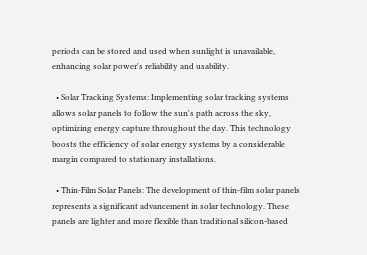periods can be stored and used when sunlight is unavailable, enhancing solar power's reliability and usability.

  • Solar Tracking Systems: Implementing solar tracking systems allows solar panels to follow the sun's path across the sky, optimizing energy capture throughout the day. This technology boosts the efficiency of solar energy systems by a considerable margin compared to stationary installations.

  • Thin-Film Solar Panels: The development of thin-film solar panels represents a significant advancement in solar technology. These panels are lighter and more flexible than traditional silicon-based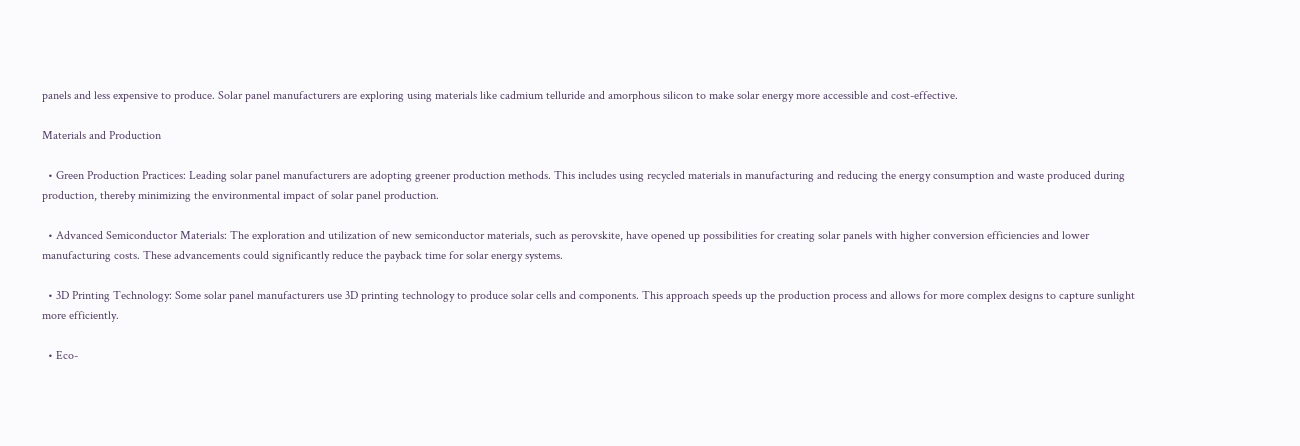panels and less expensive to produce. Solar panel manufacturers are exploring using materials like cadmium telluride and amorphous silicon to make solar energy more accessible and cost-effective.

Materials and Production

  • Green Production Practices: Leading solar panel manufacturers are adopting greener production methods. This includes using recycled materials in manufacturing and reducing the energy consumption and waste produced during production, thereby minimizing the environmental impact of solar panel production.

  • Advanced Semiconductor Materials: The exploration and utilization of new semiconductor materials, such as perovskite, have opened up possibilities for creating solar panels with higher conversion efficiencies and lower manufacturing costs. These advancements could significantly reduce the payback time for solar energy systems.

  • 3D Printing Technology: Some solar panel manufacturers use 3D printing technology to produce solar cells and components. This approach speeds up the production process and allows for more complex designs to capture sunlight more efficiently.

  • Eco-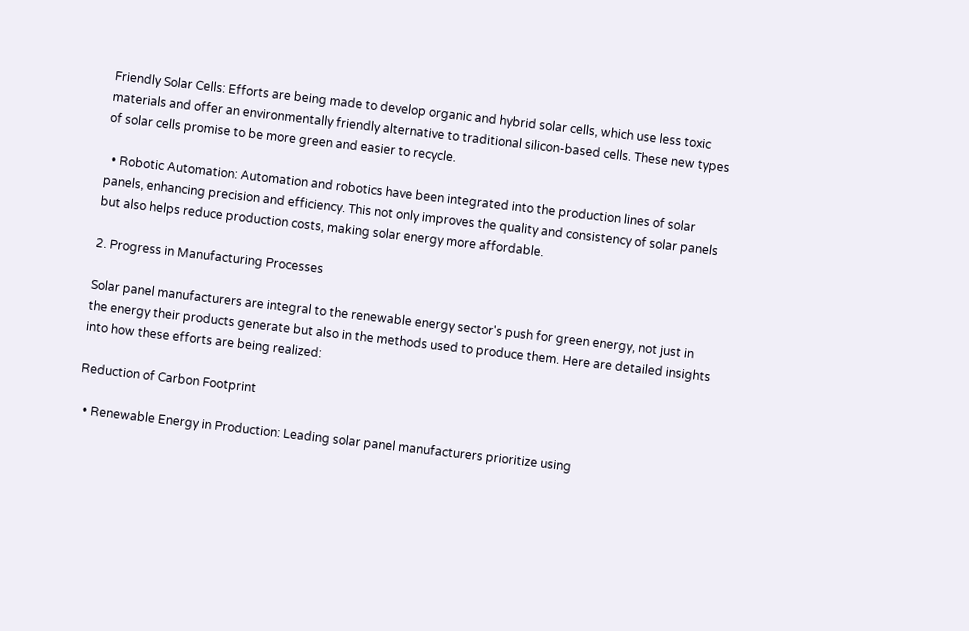Friendly Solar Cells: Efforts are being made to develop organic and hybrid solar cells, which use less toxic materials and offer an environmentally friendly alternative to traditional silicon-based cells. These new types of solar cells promise to be more green and easier to recycle.

  • Robotic Automation: Automation and robotics have been integrated into the production lines of solar panels, enhancing precision and efficiency. This not only improves the quality and consistency of solar panels but also helps reduce production costs, making solar energy more affordable.

2. Progress in Manufacturing Processes

Solar panel manufacturers are integral to the renewable energy sector's push for green energy, not just in the energy their products generate but also in the methods used to produce them. Here are detailed insights into how these efforts are being realized:

Reduction of Carbon Footprint

  • Renewable Energy in Production: Leading solar panel manufacturers prioritize using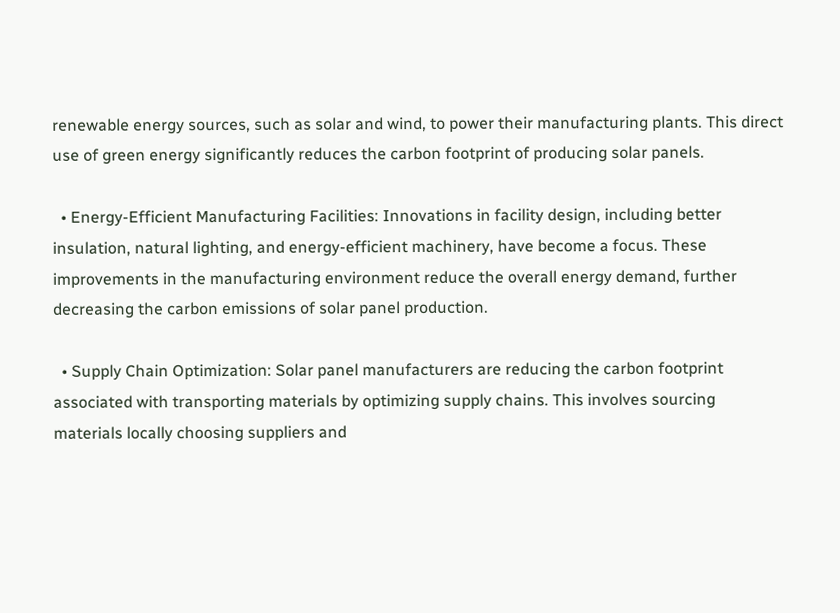renewable energy sources, such as solar and wind, to power their manufacturing plants. This direct use of green energy significantly reduces the carbon footprint of producing solar panels.

  • Energy-Efficient Manufacturing Facilities: Innovations in facility design, including better insulation, natural lighting, and energy-efficient machinery, have become a focus. These improvements in the manufacturing environment reduce the overall energy demand, further decreasing the carbon emissions of solar panel production.

  • Supply Chain Optimization: Solar panel manufacturers are reducing the carbon footprint associated with transporting materials by optimizing supply chains. This involves sourcing materials locally choosing suppliers and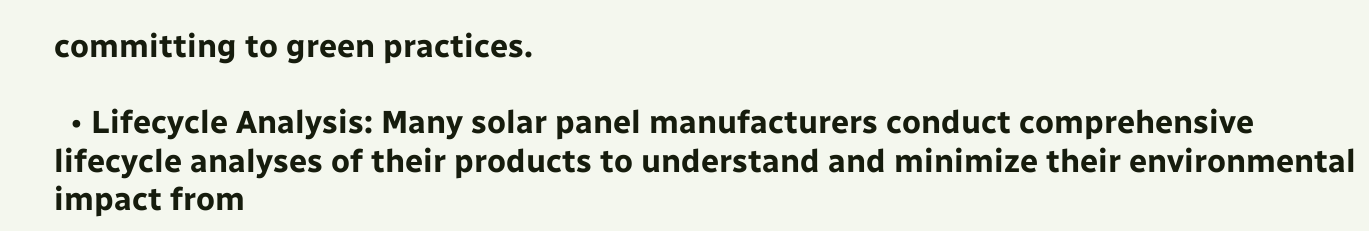committing to green practices.

  • Lifecycle Analysis: Many solar panel manufacturers conduct comprehensive lifecycle analyses of their products to understand and minimize their environmental impact from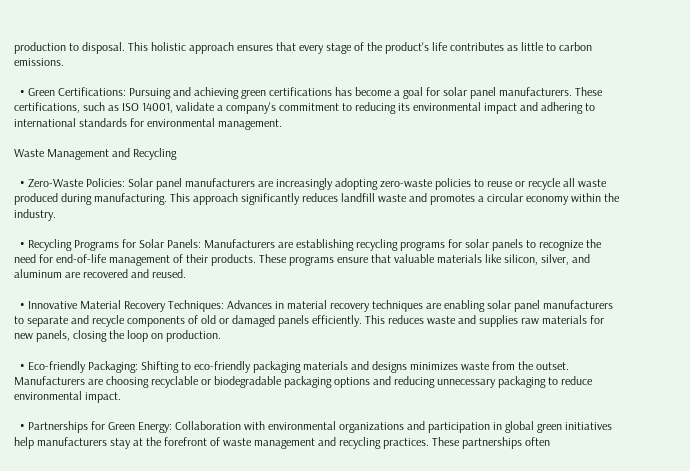production to disposal. This holistic approach ensures that every stage of the product's life contributes as little to carbon emissions.

  • Green Certifications: Pursuing and achieving green certifications has become a goal for solar panel manufacturers. These certifications, such as ISO 14001, validate a company's commitment to reducing its environmental impact and adhering to international standards for environmental management.

Waste Management and Recycling

  • Zero-Waste Policies: Solar panel manufacturers are increasingly adopting zero-waste policies to reuse or recycle all waste produced during manufacturing. This approach significantly reduces landfill waste and promotes a circular economy within the industry.

  • Recycling Programs for Solar Panels: Manufacturers are establishing recycling programs for solar panels to recognize the need for end-of-life management of their products. These programs ensure that valuable materials like silicon, silver, and aluminum are recovered and reused.

  • Innovative Material Recovery Techniques: Advances in material recovery techniques are enabling solar panel manufacturers to separate and recycle components of old or damaged panels efficiently. This reduces waste and supplies raw materials for new panels, closing the loop on production.

  • Eco-friendly Packaging: Shifting to eco-friendly packaging materials and designs minimizes waste from the outset. Manufacturers are choosing recyclable or biodegradable packaging options and reducing unnecessary packaging to reduce environmental impact.

  • Partnerships for Green Energy: Collaboration with environmental organizations and participation in global green initiatives help manufacturers stay at the forefront of waste management and recycling practices. These partnerships often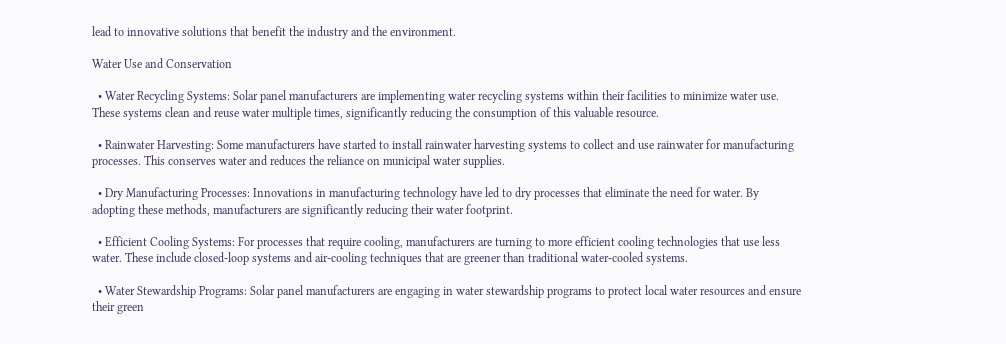lead to innovative solutions that benefit the industry and the environment.

Water Use and Conservation

  • Water Recycling Systems: Solar panel manufacturers are implementing water recycling systems within their facilities to minimize water use. These systems clean and reuse water multiple times, significantly reducing the consumption of this valuable resource.

  • Rainwater Harvesting: Some manufacturers have started to install rainwater harvesting systems to collect and use rainwater for manufacturing processes. This conserves water and reduces the reliance on municipal water supplies.

  • Dry Manufacturing Processes: Innovations in manufacturing technology have led to dry processes that eliminate the need for water. By adopting these methods, manufacturers are significantly reducing their water footprint.

  • Efficient Cooling Systems: For processes that require cooling, manufacturers are turning to more efficient cooling technologies that use less water. These include closed-loop systems and air-cooling techniques that are greener than traditional water-cooled systems.

  • Water Stewardship Programs: Solar panel manufacturers are engaging in water stewardship programs to protect local water resources and ensure their green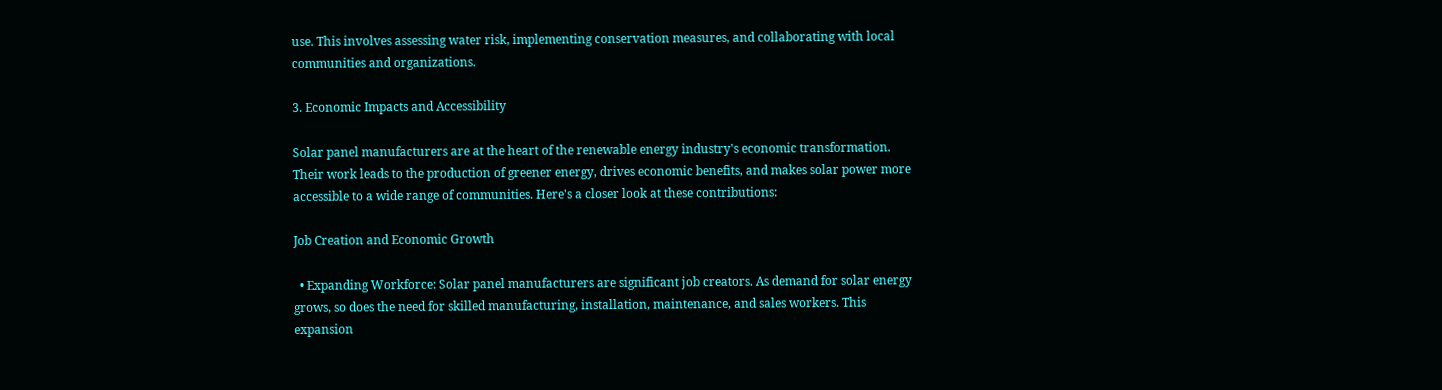use. This involves assessing water risk, implementing conservation measures, and collaborating with local communities and organizations.

3. Economic Impacts and Accessibility

Solar panel manufacturers are at the heart of the renewable energy industry's economic transformation. Their work leads to the production of greener energy, drives economic benefits, and makes solar power more accessible to a wide range of communities. Here's a closer look at these contributions:

Job Creation and Economic Growth

  • Expanding Workforce: Solar panel manufacturers are significant job creators. As demand for solar energy grows, so does the need for skilled manufacturing, installation, maintenance, and sales workers. This expansion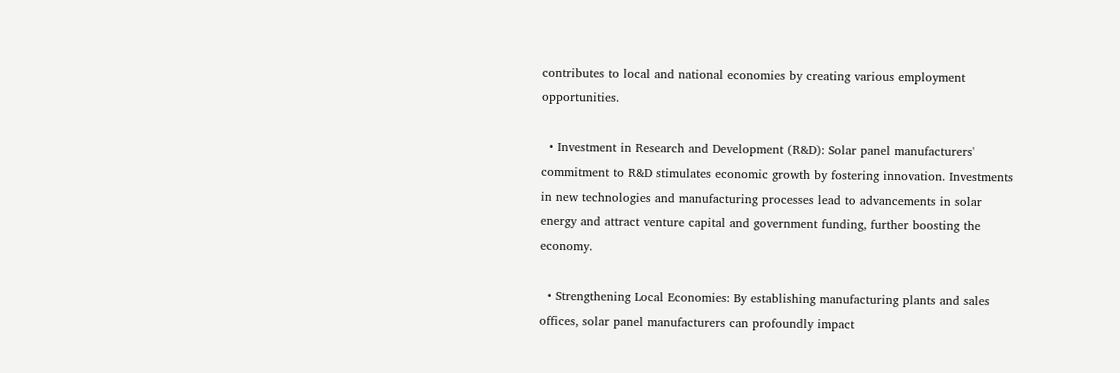contributes to local and national economies by creating various employment opportunities.

  • Investment in Research and Development (R&D): Solar panel manufacturers' commitment to R&D stimulates economic growth by fostering innovation. Investments in new technologies and manufacturing processes lead to advancements in solar energy and attract venture capital and government funding, further boosting the economy.

  • Strengthening Local Economies: By establishing manufacturing plants and sales offices, solar panel manufacturers can profoundly impact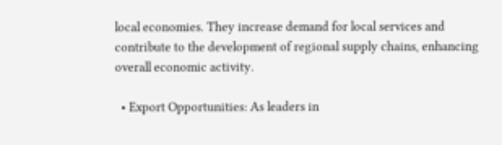local economies. They increase demand for local services and contribute to the development of regional supply chains, enhancing overall economic activity.

  • Export Opportunities: As leaders in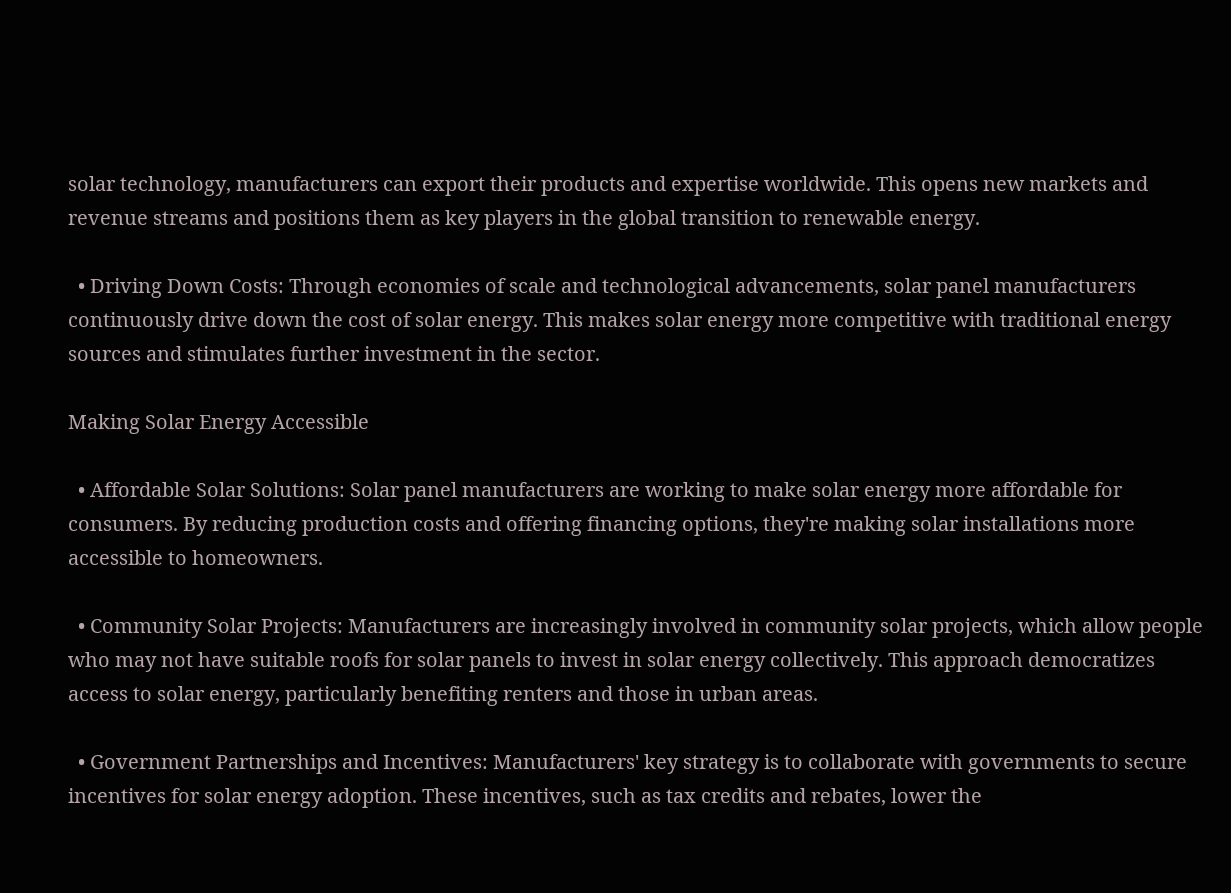solar technology, manufacturers can export their products and expertise worldwide. This opens new markets and revenue streams and positions them as key players in the global transition to renewable energy.

  • Driving Down Costs: Through economies of scale and technological advancements, solar panel manufacturers continuously drive down the cost of solar energy. This makes solar energy more competitive with traditional energy sources and stimulates further investment in the sector.

Making Solar Energy Accessible

  • Affordable Solar Solutions: Solar panel manufacturers are working to make solar energy more affordable for consumers. By reducing production costs and offering financing options, they're making solar installations more accessible to homeowners.

  • Community Solar Projects: Manufacturers are increasingly involved in community solar projects, which allow people who may not have suitable roofs for solar panels to invest in solar energy collectively. This approach democratizes access to solar energy, particularly benefiting renters and those in urban areas.

  • Government Partnerships and Incentives: Manufacturers' key strategy is to collaborate with governments to secure incentives for solar energy adoption. These incentives, such as tax credits and rebates, lower the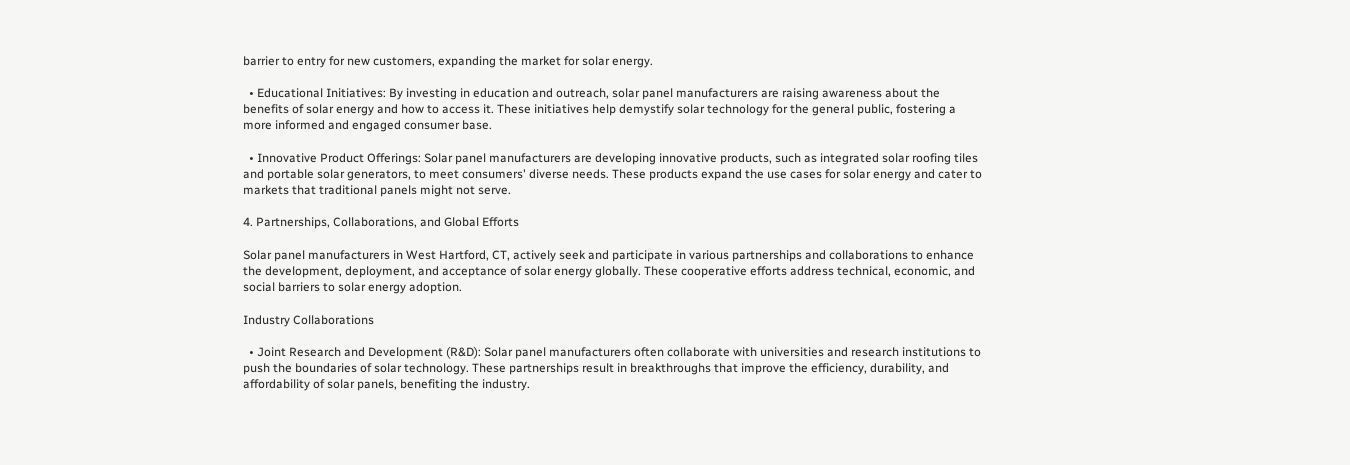barrier to entry for new customers, expanding the market for solar energy.

  • Educational Initiatives: By investing in education and outreach, solar panel manufacturers are raising awareness about the benefits of solar energy and how to access it. These initiatives help demystify solar technology for the general public, fostering a more informed and engaged consumer base.

  • Innovative Product Offerings: Solar panel manufacturers are developing innovative products, such as integrated solar roofing tiles and portable solar generators, to meet consumers' diverse needs. These products expand the use cases for solar energy and cater to markets that traditional panels might not serve.

4. Partnerships, Collaborations, and Global Efforts

Solar panel manufacturers in West Hartford, CT, actively seek and participate in various partnerships and collaborations to enhance the development, deployment, and acceptance of solar energy globally. These cooperative efforts address technical, economic, and social barriers to solar energy adoption.

Industry Collaborations

  • Joint Research and Development (R&D): Solar panel manufacturers often collaborate with universities and research institutions to push the boundaries of solar technology. These partnerships result in breakthroughs that improve the efficiency, durability, and affordability of solar panels, benefiting the industry.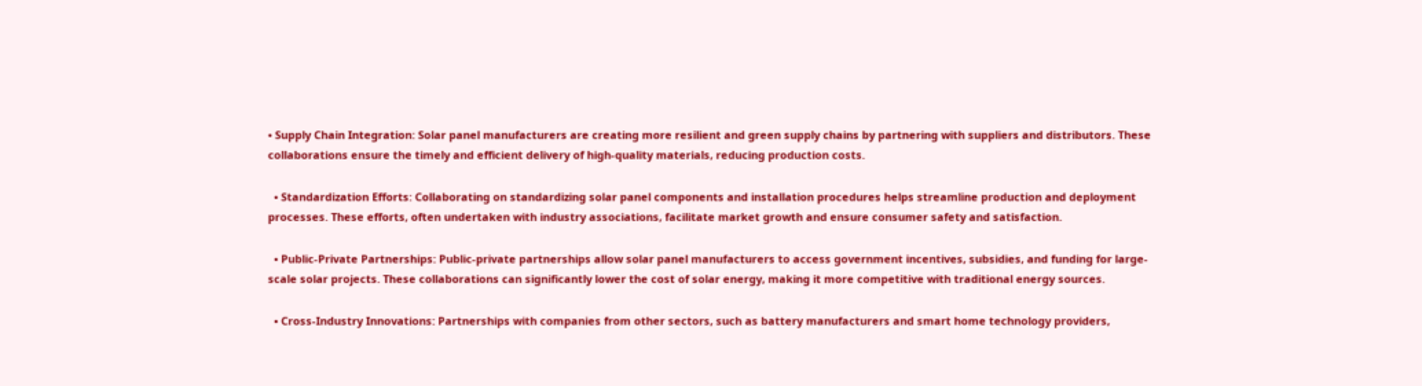• Supply Chain Integration: Solar panel manufacturers are creating more resilient and green supply chains by partnering with suppliers and distributors. These collaborations ensure the timely and efficient delivery of high-quality materials, reducing production costs.

  • Standardization Efforts: Collaborating on standardizing solar panel components and installation procedures helps streamline production and deployment processes. These efforts, often undertaken with industry associations, facilitate market growth and ensure consumer safety and satisfaction.

  • Public-Private Partnerships: Public-private partnerships allow solar panel manufacturers to access government incentives, subsidies, and funding for large-scale solar projects. These collaborations can significantly lower the cost of solar energy, making it more competitive with traditional energy sources.

  • Cross-Industry Innovations: Partnerships with companies from other sectors, such as battery manufacturers and smart home technology providers,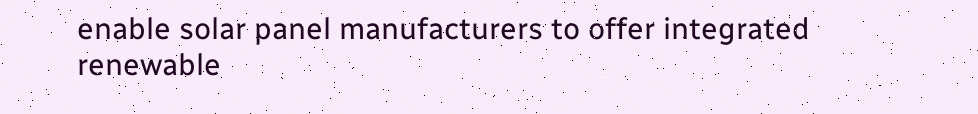enable solar panel manufacturers to offer integrated renewable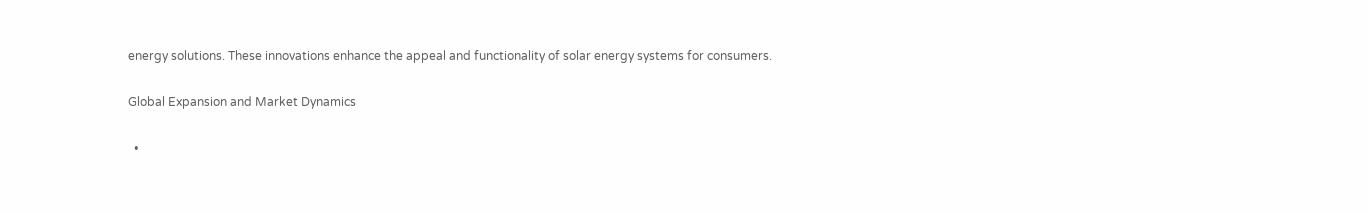energy solutions. These innovations enhance the appeal and functionality of solar energy systems for consumers.

Global Expansion and Market Dynamics

  •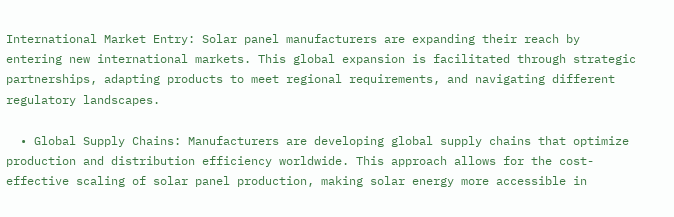International Market Entry: Solar panel manufacturers are expanding their reach by entering new international markets. This global expansion is facilitated through strategic partnerships, adapting products to meet regional requirements, and navigating different regulatory landscapes.

  • Global Supply Chains: Manufacturers are developing global supply chains that optimize production and distribution efficiency worldwide. This approach allows for the cost-effective scaling of solar panel production, making solar energy more accessible in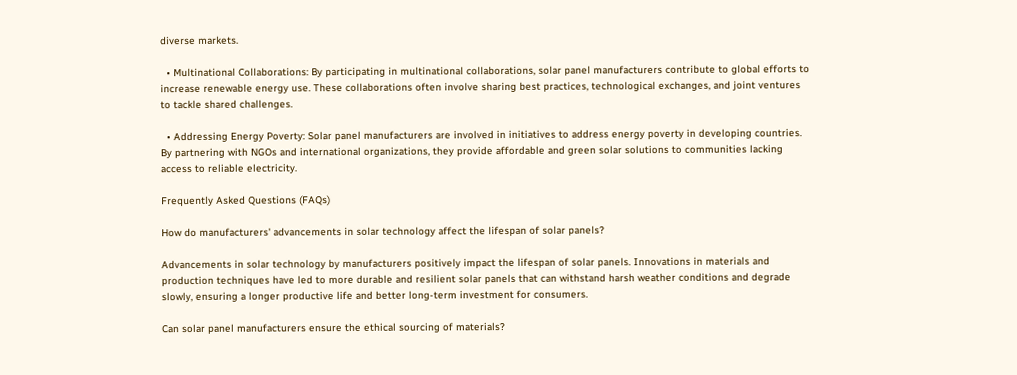diverse markets.

  • Multinational Collaborations: By participating in multinational collaborations, solar panel manufacturers contribute to global efforts to increase renewable energy use. These collaborations often involve sharing best practices, technological exchanges, and joint ventures to tackle shared challenges.

  • Addressing Energy Poverty: Solar panel manufacturers are involved in initiatives to address energy poverty in developing countries. By partnering with NGOs and international organizations, they provide affordable and green solar solutions to communities lacking access to reliable electricity.

Frequently Asked Questions (FAQs)

How do manufacturers' advancements in solar technology affect the lifespan of solar panels?

Advancements in solar technology by manufacturers positively impact the lifespan of solar panels. Innovations in materials and production techniques have led to more durable and resilient solar panels that can withstand harsh weather conditions and degrade slowly, ensuring a longer productive life and better long-term investment for consumers.

Can solar panel manufacturers ensure the ethical sourcing of materials?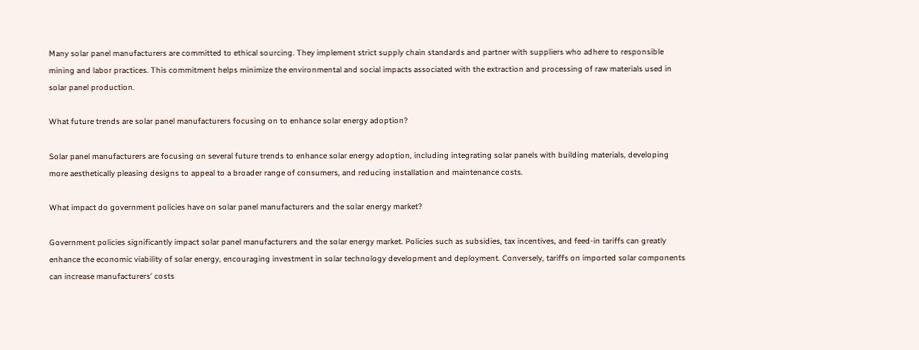Many solar panel manufacturers are committed to ethical sourcing. They implement strict supply chain standards and partner with suppliers who adhere to responsible mining and labor practices. This commitment helps minimize the environmental and social impacts associated with the extraction and processing of raw materials used in solar panel production.

What future trends are solar panel manufacturers focusing on to enhance solar energy adoption?

Solar panel manufacturers are focusing on several future trends to enhance solar energy adoption, including integrating solar panels with building materials, developing more aesthetically pleasing designs to appeal to a broader range of consumers, and reducing installation and maintenance costs.

What impact do government policies have on solar panel manufacturers and the solar energy market?

Government policies significantly impact solar panel manufacturers and the solar energy market. Policies such as subsidies, tax incentives, and feed-in tariffs can greatly enhance the economic viability of solar energy, encouraging investment in solar technology development and deployment. Conversely, tariffs on imported solar components can increase manufacturers' costs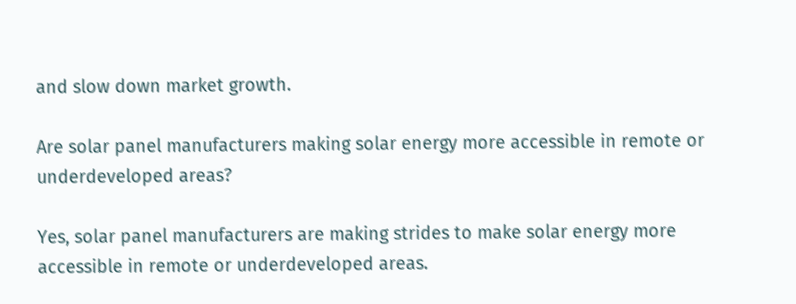and slow down market growth.

Are solar panel manufacturers making solar energy more accessible in remote or underdeveloped areas?

Yes, solar panel manufacturers are making strides to make solar energy more accessible in remote or underdeveloped areas.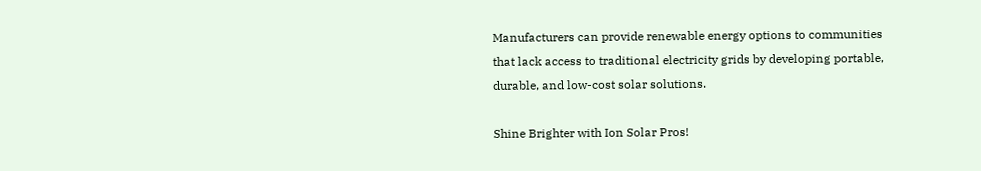Manufacturers can provide renewable energy options to communities that lack access to traditional electricity grids by developing portable, durable, and low-cost solar solutions.

Shine Brighter with Ion Solar Pros!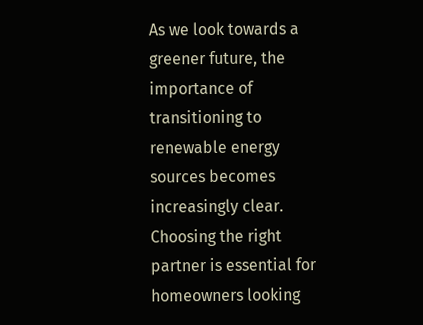As we look towards a greener future, the importance of transitioning to renewable energy sources becomes increasingly clear. Choosing the right partner is essential for homeowners looking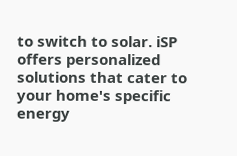to switch to solar. iSP offers personalized solutions that cater to your home's specific energy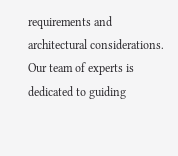requirements and architectural considerations. Our team of experts is dedicated to guiding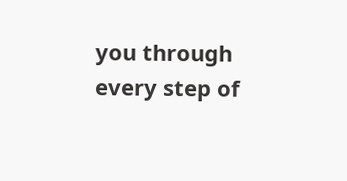you through every step of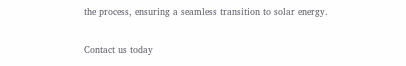the process, ensuring a seamless transition to solar energy.

Contact us today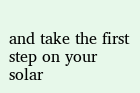and take the first step on your solar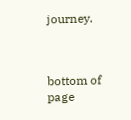journey.



bottom of page